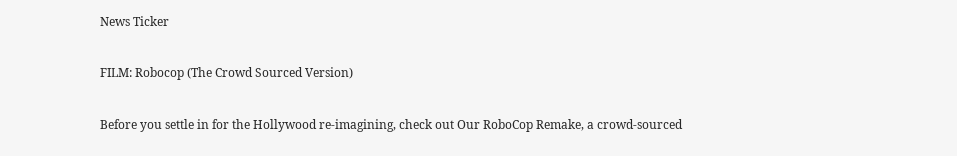News Ticker

FILM: Robocop (The Crowd Sourced Version)

Before you settle in for the Hollywood re-imagining, check out Our RoboCop Remake, a crowd-sourced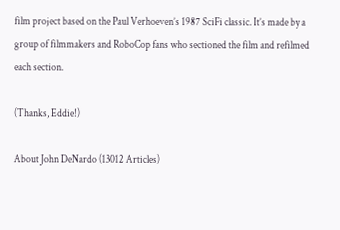film project based on the Paul Verhoeven’s 1987 SciFi classic. It’s made by a group of filmmakers and RoboCop fans who sectioned the film and refilmed each section.

(Thanks, Eddie!)

About John DeNardo (13012 Articles)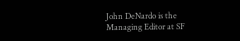John DeNardo is the Managing Editor at SF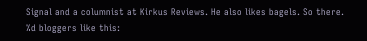Signal and a columnist at Kirkus Reviews. He also likes bagels. So there.
%d bloggers like this: